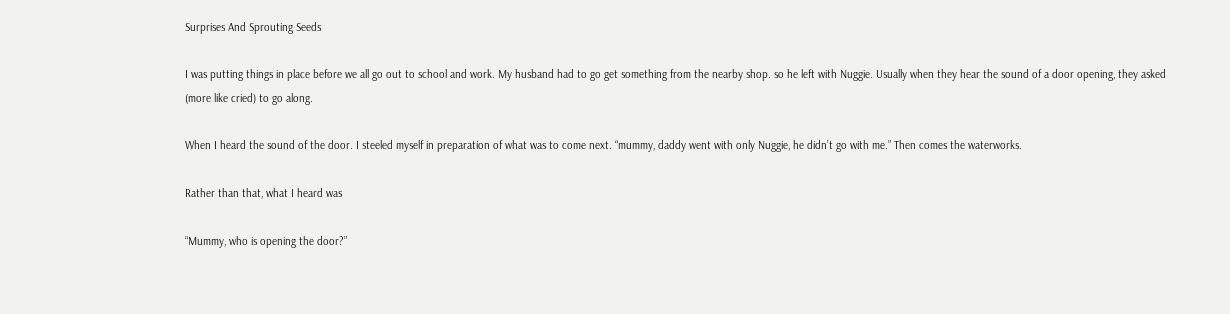Surprises And Sprouting Seeds

I was putting things in place before we all go out to school and work. My husband had to go get something from the nearby shop. so he left with Nuggie. Usually when they hear the sound of a door opening, they asked (more like cried) to go along.

When I heard the sound of the door. I steeled myself in preparation of what was to come next. “mummy, daddy went with only Nuggie, he didn’t go with me.” Then comes the waterworks.

Rather than that, what I heard was

“Mummy, who is opening the door?”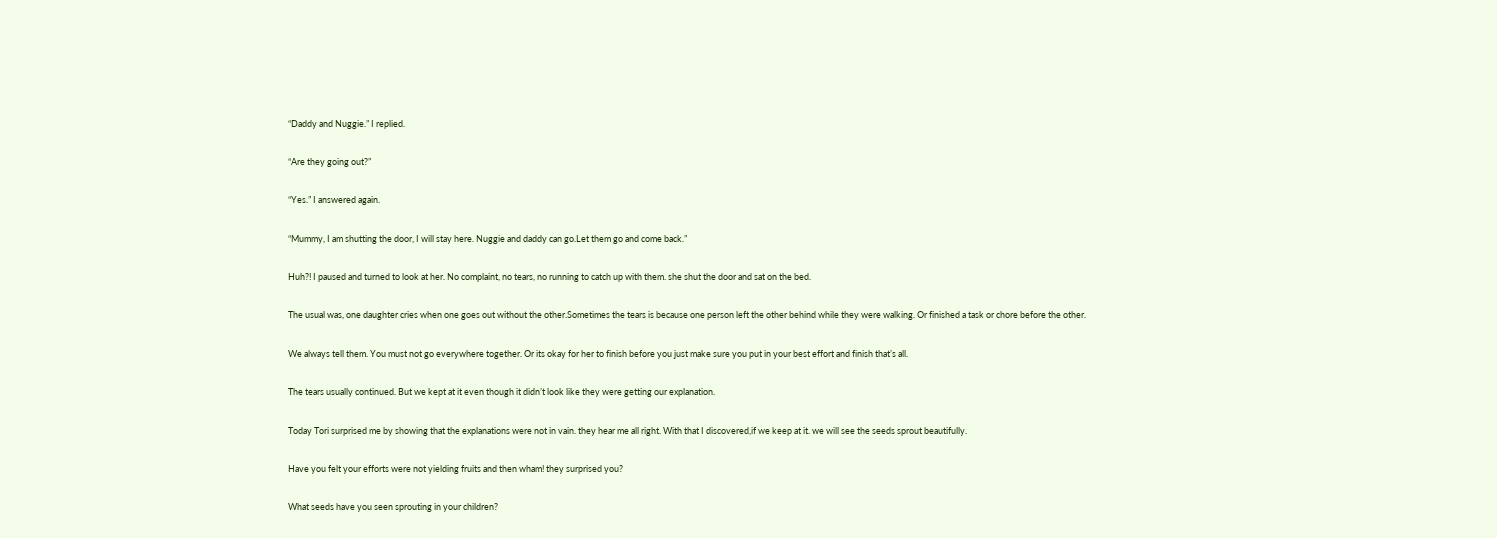“Daddy and Nuggie.” I replied.

“Are they going out?”

“Yes.” I answered again.

“Mummy, I am shutting the door, I will stay here. Nuggie and daddy can go.Let them go and come back.”

Huh?! I paused and turned to look at her. No complaint, no tears, no running to catch up with them. she shut the door and sat on the bed.

The usual was, one daughter cries when one goes out without the other.Sometimes the tears is because one person left the other behind while they were walking. Or finished a task or chore before the other.

We always tell them. You must not go everywhere together. Or its okay for her to finish before you just make sure you put in your best effort and finish that’s all.

The tears usually continued. But we kept at it even though it didn’t look like they were getting our explanation.

Today Tori surprised me by showing that the explanations were not in vain. they hear me all right. With that I discovered,if we keep at it. we will see the seeds sprout beautifully.

Have you felt your efforts were not yielding fruits and then wham! they surprised you?

What seeds have you seen sprouting in your children?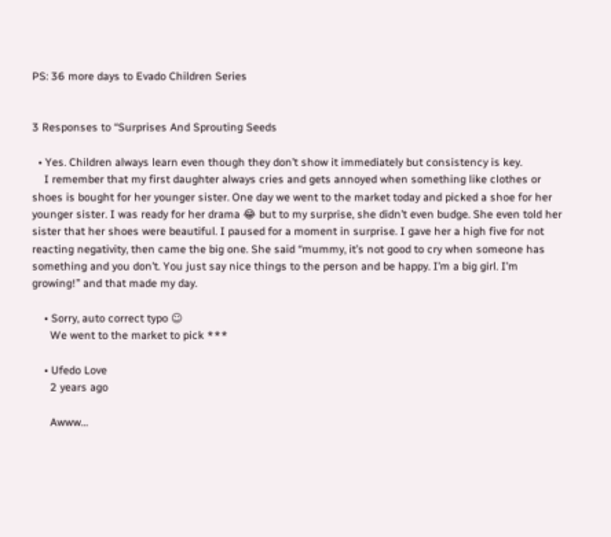PS: 36 more days to Evado Children Series


3 Responses to “Surprises And Sprouting Seeds

  • Yes. Children always learn even though they don’t show it immediately but consistency is key.
    I remember that my first daughter always cries and gets annoyed when something like clothes or shoes is bought for her younger sister. One day we went to the market today and picked a shoe for her younger sister. I was ready for her drama 😂 but to my surprise, she didn’t even budge. She even told her sister that her shoes were beautiful. I paused for a moment in surprise. I gave her a high five for not reacting negativity, then came the big one. She said “mummy, it’s not good to cry when someone has something and you don’t. You just say nice things to the person and be happy. I’m a big girl. I’m growing!” and that made my day.

    • Sorry, auto correct typo ☺
      We went to the market to pick ***

    • Ufedo Love
      2 years ago

      Awww…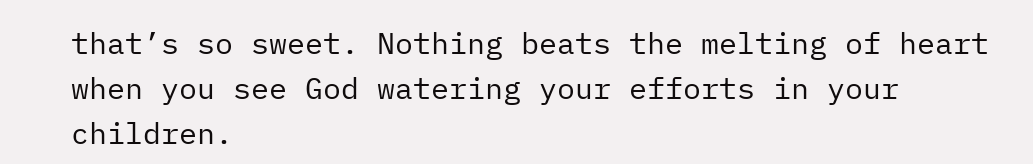that’s so sweet. Nothing beats the melting of heart when you see God watering your efforts in your children.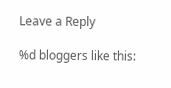Leave a Reply

%d bloggers like this: